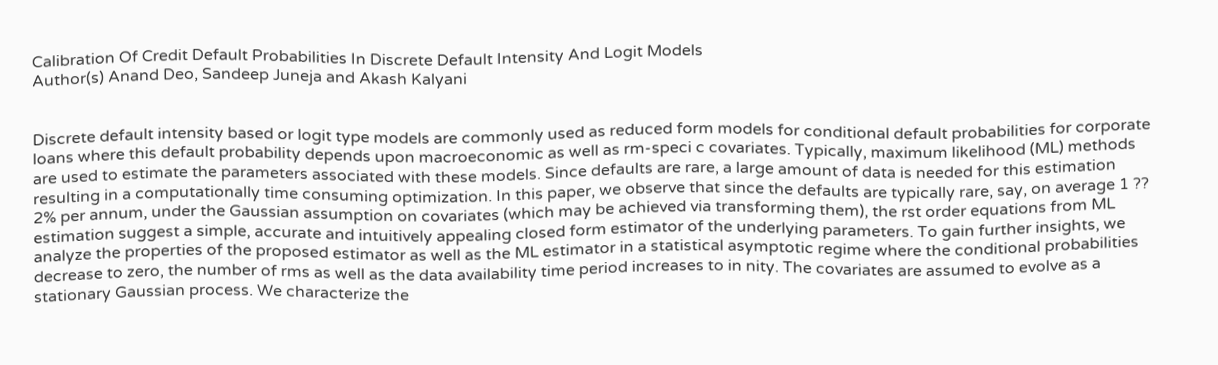Calibration Of Credit Default Probabilities In Discrete Default Intensity And Logit Models
Author(s) Anand Deo, Sandeep Juneja and Akash Kalyani


Discrete default intensity based or logit type models are commonly used as reduced form models for conditional default probabilities for corporate loans where this default probability depends upon macroeconomic as well as rm-speci c covariates. Typically, maximum likelihood (ML) methods are used to estimate the parameters associated with these models. Since defaults are rare, a large amount of data is needed for this estimation resulting in a computationally time consuming optimization. In this paper, we observe that since the defaults are typically rare, say, on average 1 ?? 2% per annum, under the Gaussian assumption on covariates (which may be achieved via transforming them), the rst order equations from ML estimation suggest a simple, accurate and intuitively appealing closed form estimator of the underlying parameters. To gain further insights, we analyze the properties of the proposed estimator as well as the ML estimator in a statistical asymptotic regime where the conditional probabilities decrease to zero, the number of rms as well as the data availability time period increases to in nity. The covariates are assumed to evolve as a stationary Gaussian process. We characterize the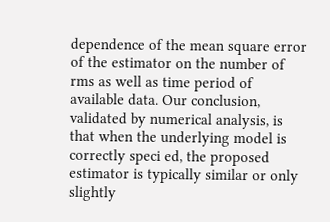dependence of the mean square error of the estimator on the number of rms as well as time period of available data. Our conclusion, validated by numerical analysis, is that when the underlying model is correctly speci ed, the proposed estimator is typically similar or only slightly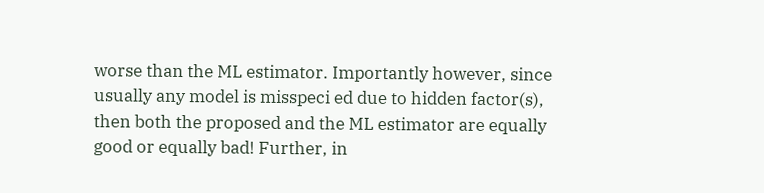worse than the ML estimator. Importantly however, since usually any model is misspeci ed due to hidden factor(s), then both the proposed and the ML estimator are equally good or equally bad! Further, in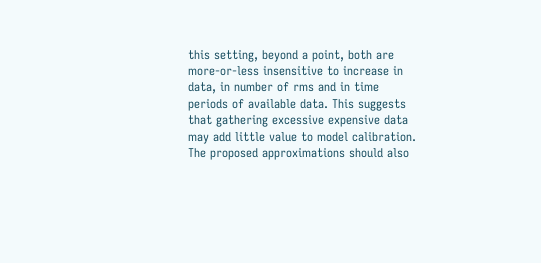this setting, beyond a point, both are more-or-less insensitive to increase in data, in number of rms and in time periods of available data. This suggests that gathering excessive expensive data may add little value to model calibration. The proposed approximations should also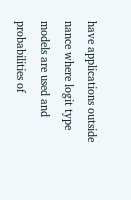have applications outside nance where logit type models are used and probabilities of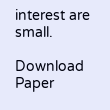interest are small.

Download Paper